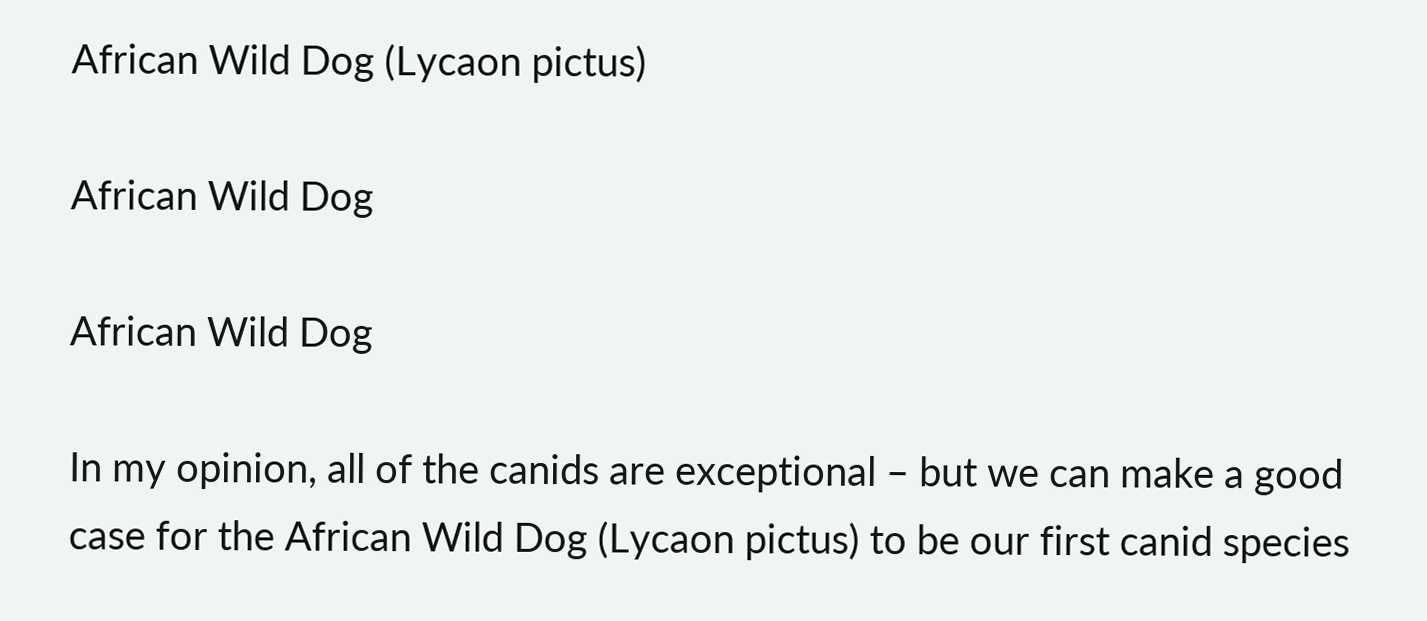African Wild Dog (Lycaon pictus)

African Wild Dog

African Wild Dog

In my opinion, all of the canids are exceptional – but we can make a good case for the African Wild Dog (Lycaon pictus) to be our first canid species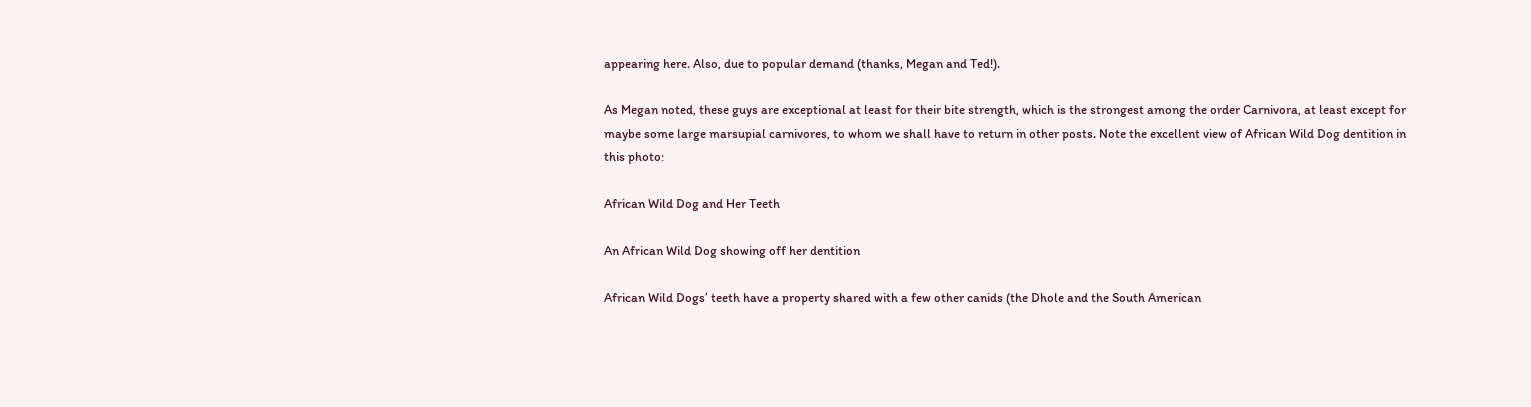appearing here. Also, due to popular demand (thanks, Megan and Ted!).

As Megan noted, these guys are exceptional at least for their bite strength, which is the strongest among the order Carnivora, at least except for maybe some large marsupial carnivores, to whom we shall have to return in other posts. Note the excellent view of African Wild Dog dentition in this photo:

African Wild Dog and Her Teeth

An African Wild Dog showing off her dentition

African Wild Dogs’ teeth have a property shared with a few other canids (the Dhole and the South American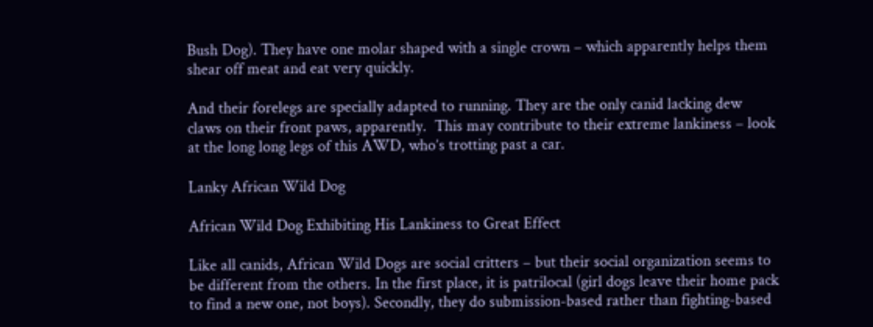Bush Dog). They have one molar shaped with a single crown – which apparently helps them shear off meat and eat very quickly.

And their forelegs are specially adapted to running. They are the only canid lacking dew claws on their front paws, apparently.  This may contribute to their extreme lankiness – look at the long long legs of this AWD, who’s trotting past a car.

Lanky African Wild Dog

African Wild Dog Exhibiting His Lankiness to Great Effect

Like all canids, African Wild Dogs are social critters – but their social organization seems to be different from the others. In the first place, it is patrilocal (girl dogs leave their home pack to find a new one, not boys). Secondly, they do submission-based rather than fighting-based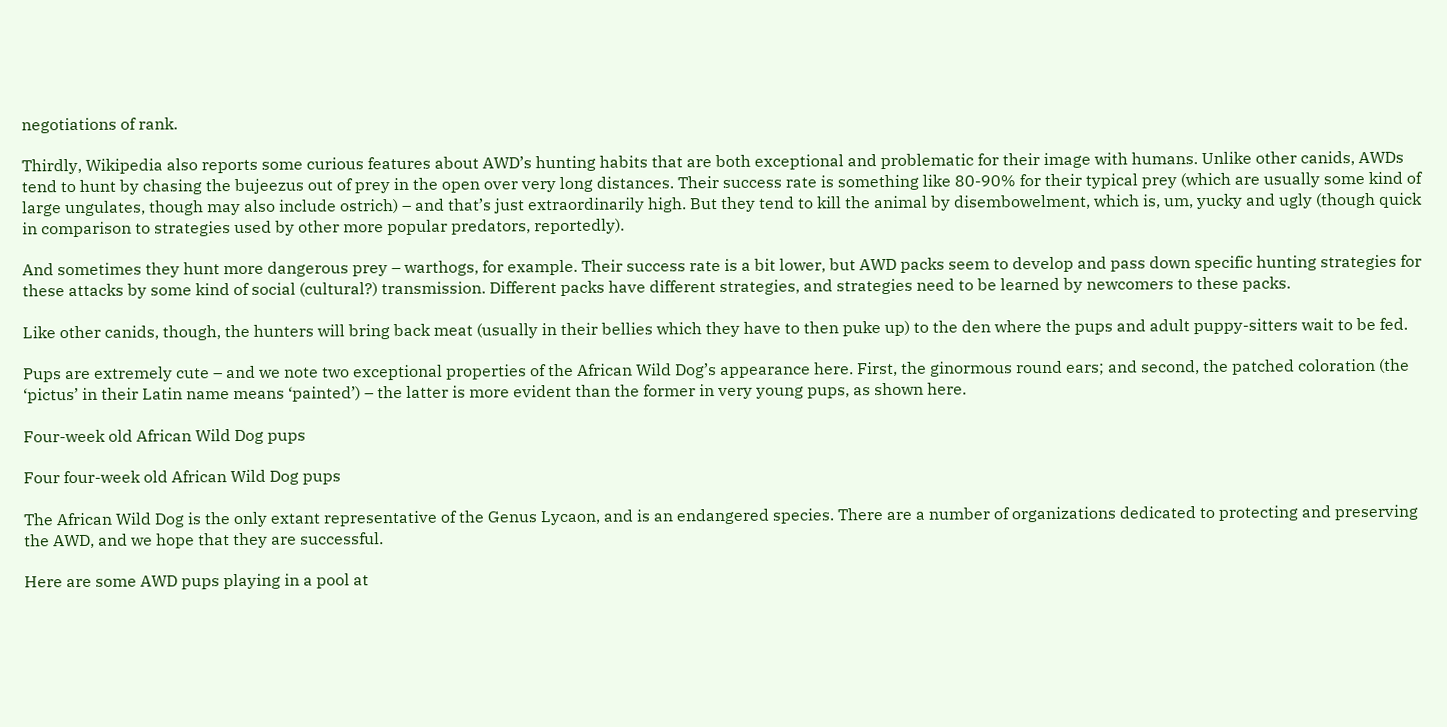negotiations of rank.

Thirdly, Wikipedia also reports some curious features about AWD’s hunting habits that are both exceptional and problematic for their image with humans. Unlike other canids, AWDs tend to hunt by chasing the bujeezus out of prey in the open over very long distances. Their success rate is something like 80-90% for their typical prey (which are usually some kind of large ungulates, though may also include ostrich) – and that’s just extraordinarily high. But they tend to kill the animal by disembowelment, which is, um, yucky and ugly (though quick in comparison to strategies used by other more popular predators, reportedly).

And sometimes they hunt more dangerous prey – warthogs, for example. Their success rate is a bit lower, but AWD packs seem to develop and pass down specific hunting strategies for these attacks by some kind of social (cultural?) transmission. Different packs have different strategies, and strategies need to be learned by newcomers to these packs.

Like other canids, though, the hunters will bring back meat (usually in their bellies which they have to then puke up) to the den where the pups and adult puppy-sitters wait to be fed.

Pups are extremely cute – and we note two exceptional properties of the African Wild Dog’s appearance here. First, the ginormous round ears; and second, the patched coloration (the ‘pictus’ in their Latin name means ‘painted’) – the latter is more evident than the former in very young pups, as shown here.

Four-week old African Wild Dog pups

Four four-week old African Wild Dog pups

The African Wild Dog is the only extant representative of the Genus Lycaon, and is an endangered species. There are a number of organizations dedicated to protecting and preserving the AWD, and we hope that they are successful.

Here are some AWD pups playing in a pool at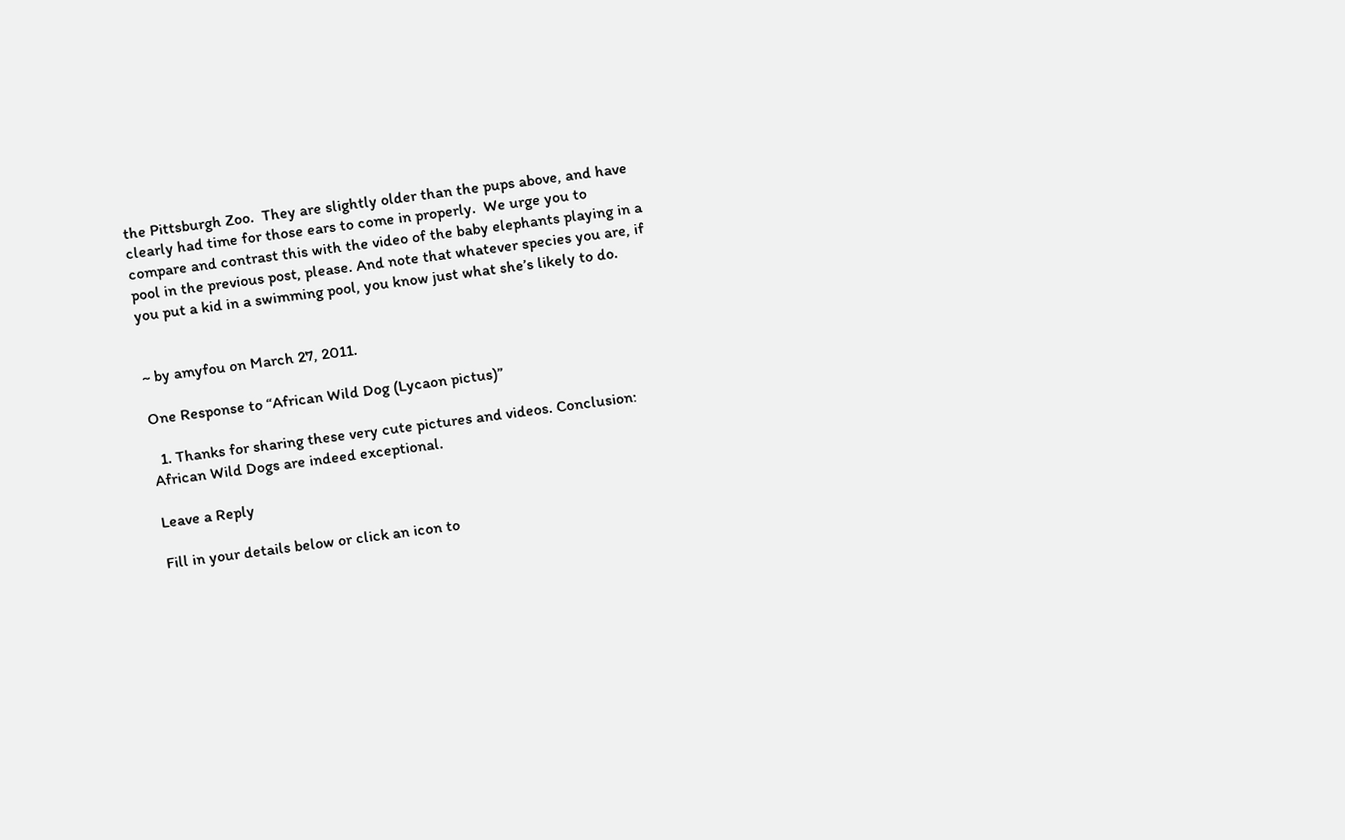the Pittsburgh Zoo.  They are slightly older than the pups above, and have clearly had time for those ears to come in properly.  We urge you to compare and contrast this with the video of the baby elephants playing in a pool in the previous post, please. And note that whatever species you are, if you put a kid in a swimming pool, you know just what she’s likely to do.


~ by amyfou on March 27, 2011.

One Response to “African Wild Dog (Lycaon pictus)”

  1. Thanks for sharing these very cute pictures and videos. Conclusion: African Wild Dogs are indeed exceptional.

Leave a Reply

Fill in your details below or click an icon to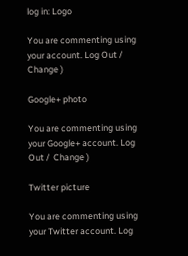log in: Logo

You are commenting using your account. Log Out /  Change )

Google+ photo

You are commenting using your Google+ account. Log Out /  Change )

Twitter picture

You are commenting using your Twitter account. Log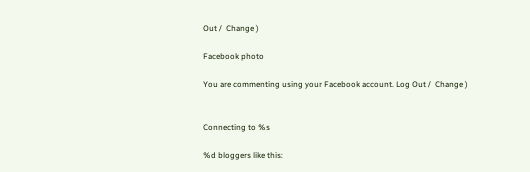Out /  Change )

Facebook photo

You are commenting using your Facebook account. Log Out /  Change )


Connecting to %s

%d bloggers like this: